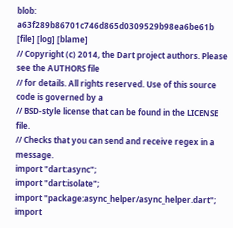blob: a63f289b86701c746d865d0309529b98ea6be61b [file] [log] [blame]
// Copyright (c) 2014, the Dart project authors. Please see the AUTHORS file
// for details. All rights reserved. Use of this source code is governed by a
// BSD-style license that can be found in the LICENSE file.
// Checks that you can send and receive regex in a message.
import "dart:async";
import "dart:isolate";
import "package:async_helper/async_helper.dart";
import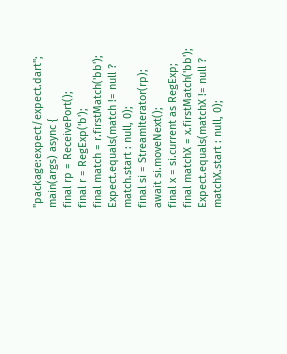"package:expect/expect.dart";
main(args) async {
final rp = ReceivePort();
final r = RegExp('b');
final match = r.firstMatch('bb');
Expect.equals(match != null ? match.start : null, 0);
final si = StreamIterator(rp);
await si.moveNext();
final x = si.current as RegExp;
final matchX = x.firstMatch('bb');
Expect.equals(matchX != null ? matchX.start : null, 0);